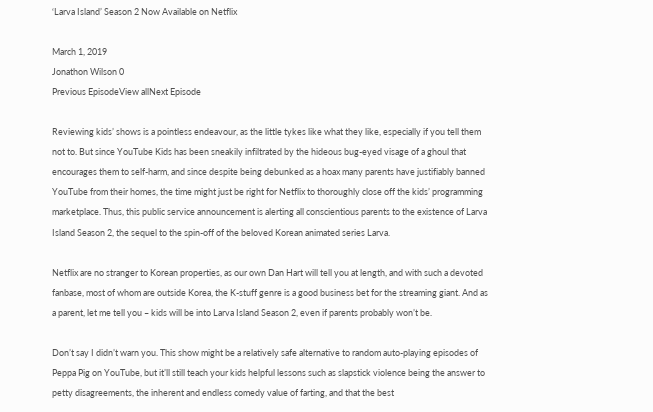‘Larva Island’ Season 2 Now Available on Netflix

March 1, 2019
Jonathon Wilson 0
Previous EpisodeView allNext Episode

Reviewing kids’ shows is a pointless endeavour, as the little tykes like what they like, especially if you tell them not to. But since YouTube Kids has been sneakily infiltrated by the hideous bug-eyed visage of a ghoul that encourages them to self-harm, and since despite being debunked as a hoax many parents have justifiably banned YouTube from their homes, the time might just be right for Netflix to thoroughly close off the kids’ programming marketplace. Thus, this public service announcement is alerting all conscientious parents to the existence of Larva Island Season 2, the sequel to the spin-off of the beloved Korean animated series Larva.

Netflix are no stranger to Korean properties, as our own Dan Hart will tell you at length, and with such a devoted fanbase, most of whom are outside Korea, the K-stuff genre is a good business bet for the streaming giant. And as a parent, let me tell you – kids will be into Larva Island Season 2, even if parents probably won’t be.

Don’t say I didn’t warn you. This show might be a relatively safe alternative to random auto-playing episodes of Peppa Pig on YouTube, but it’ll still teach your kids helpful lessons such as slapstick violence being the answer to petty disagreements, the inherent and endless comedy value of farting, and that the best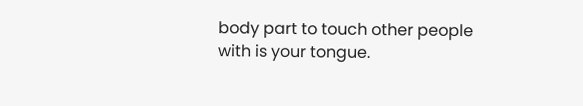body part to touch other people with is your tongue.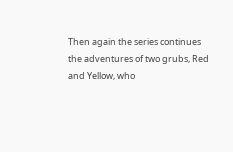Then again the series continues the adventures of two grubs, Red and Yellow, who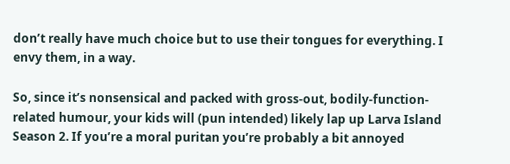don’t really have much choice but to use their tongues for everything. I envy them, in a way.

So, since it’s nonsensical and packed with gross-out, bodily-function-related humour, your kids will (pun intended) likely lap up Larva Island Season 2. If you’re a moral puritan you’re probably a bit annoyed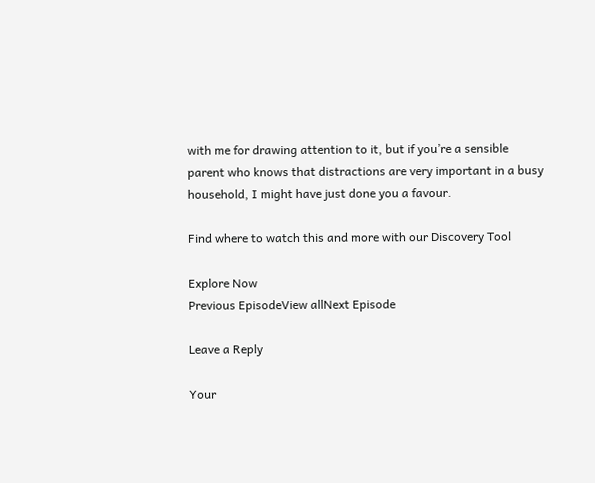with me for drawing attention to it, but if you’re a sensible parent who knows that distractions are very important in a busy household, I might have just done you a favour.

Find where to watch this and more with our Discovery Tool

Explore Now
Previous EpisodeView allNext Episode

Leave a Reply

Your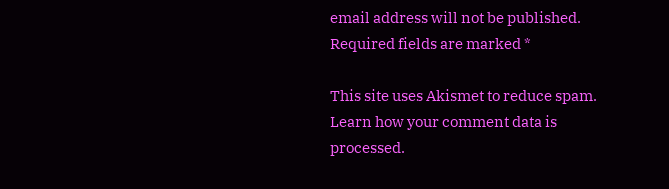email address will not be published. Required fields are marked *

This site uses Akismet to reduce spam. Learn how your comment data is processed.